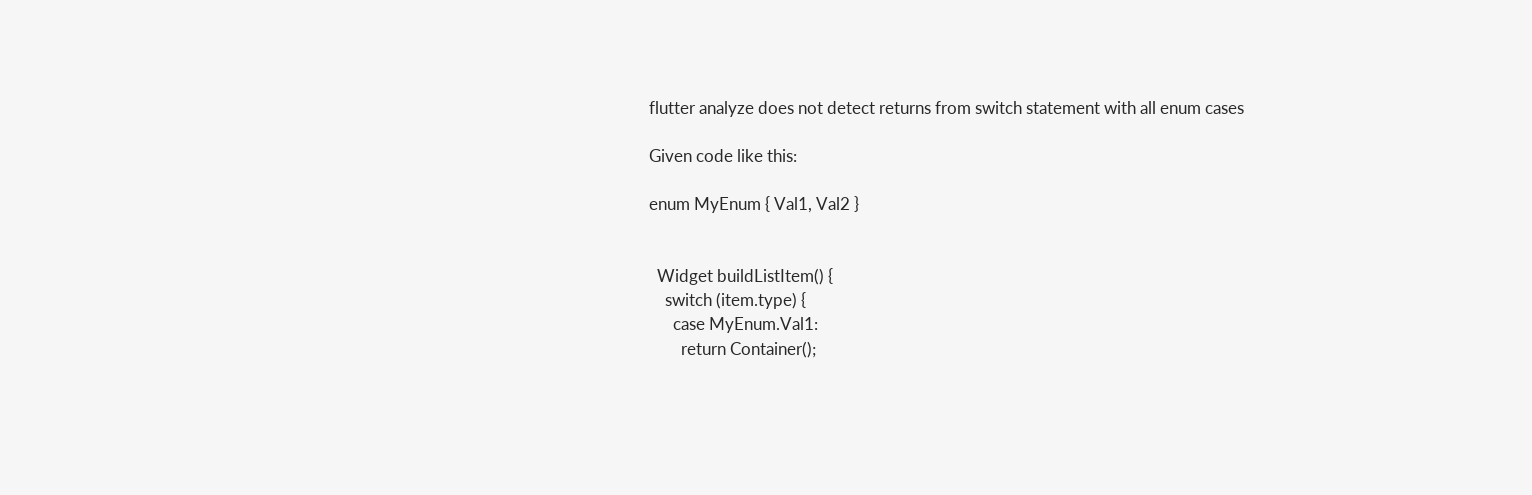flutter analyze does not detect returns from switch statement with all enum cases

Given code like this:

enum MyEnum { Val1, Val2 }


  Widget buildListItem() {
    switch (item.type) {
      case MyEnum.Val1:
        return Container();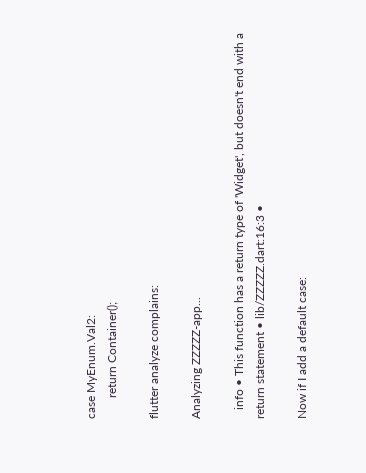case MyEnum.Val2:
       return Container();

flutter analyze complains:

Analyzing ZZZZZ-app...

   info • This function has a return type of 'Widget', but doesn't end with a return statement • lib/ZZZZZ.dart:16:3 •

Now if I add a default case: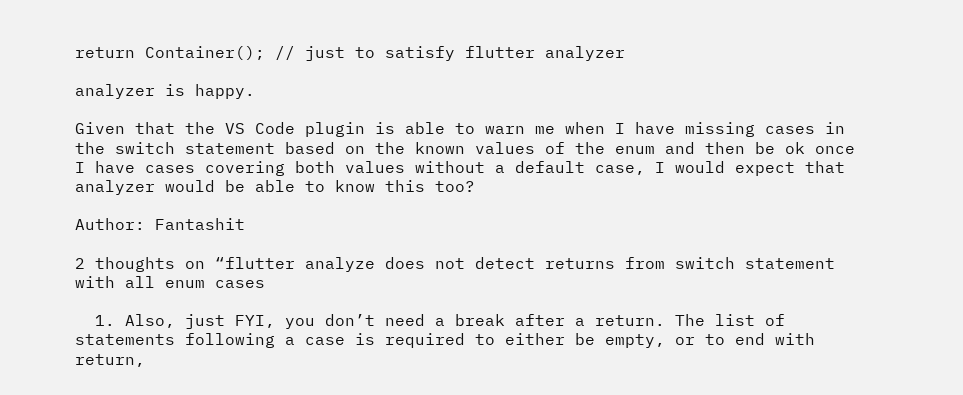return Container(); // just to satisfy flutter analyzer

analyzer is happy.

Given that the VS Code plugin is able to warn me when I have missing cases in the switch statement based on the known values of the enum and then be ok once I have cases covering both values without a default case, I would expect that analyzer would be able to know this too?

Author: Fantashit

2 thoughts on “flutter analyze does not detect returns from switch statement with all enum cases

  1. Also, just FYI, you don’t need a break after a return. The list of statements following a case is required to either be empty, or to end with return,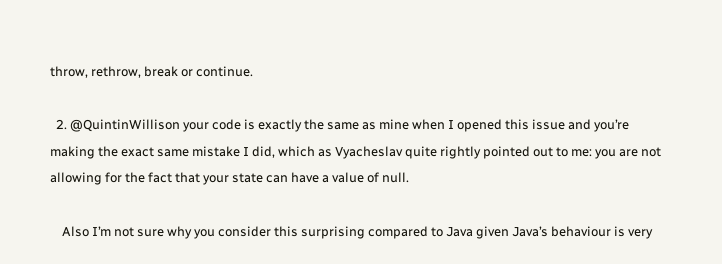throw, rethrow, break or continue.

  2. @QuintinWillison your code is exactly the same as mine when I opened this issue and you’re making the exact same mistake I did, which as Vyacheslav quite rightly pointed out to me: you are not allowing for the fact that your state can have a value of null.

    Also I’m not sure why you consider this surprising compared to Java given Java’s behaviour is very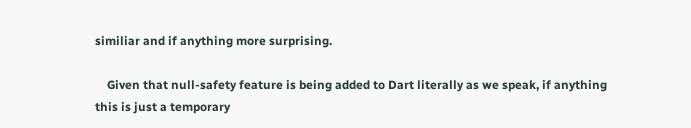similiar and if anything more surprising.

    Given that null-safety feature is being added to Dart literally as we speak, if anything this is just a temporary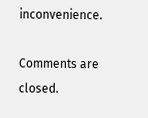inconvenience.

Comments are closed.